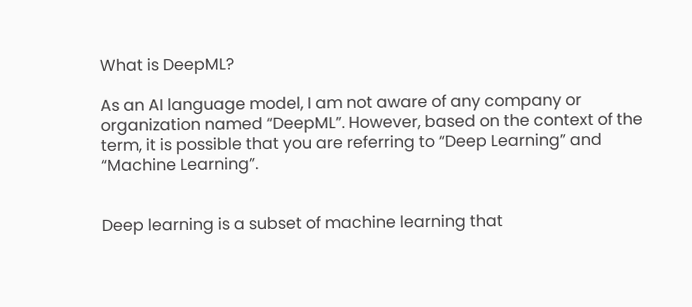What is DeepML?

As an AI language model, I am not aware of any company or organization named “DeepML”. However, based on the context of the term, it is possible that you are referring to “Deep Learning” and “Machine Learning”.


Deep learning is a subset of machine learning that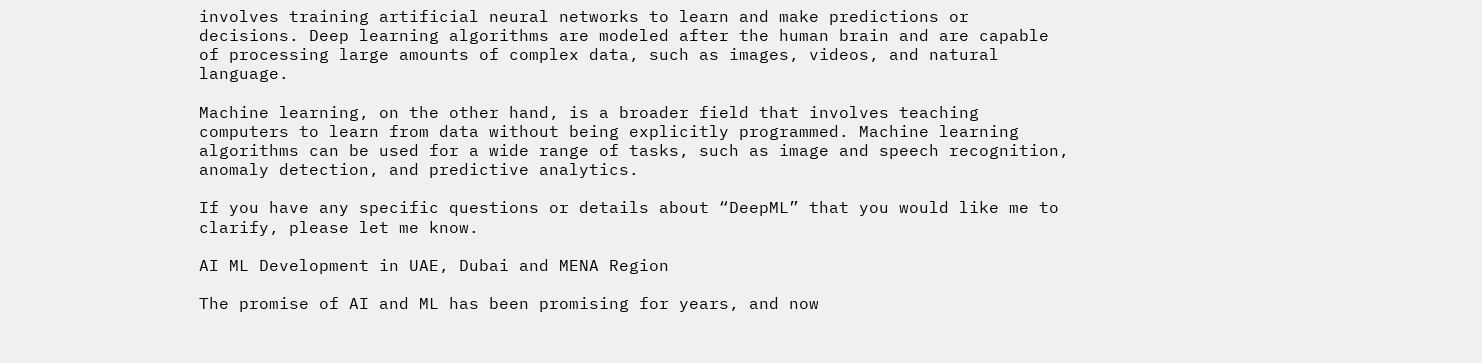involves training artificial neural networks to learn and make predictions or decisions. Deep learning algorithms are modeled after the human brain and are capable of processing large amounts of complex data, such as images, videos, and natural language.

Machine learning, on the other hand, is a broader field that involves teaching computers to learn from data without being explicitly programmed. Machine learning algorithms can be used for a wide range of tasks, such as image and speech recognition, anomaly detection, and predictive analytics.

If you have any specific questions or details about “DeepML” that you would like me to clarify, please let me know.

AI ML Development in UAE, Dubai and MENA Region

The promise of AI and ML has been promising for years, and now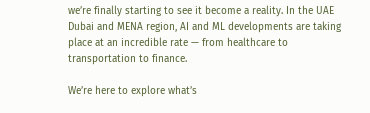we’re finally starting to see it become a reality. In the UAE Dubai and MENA region, AI and ML developments are taking place at an incredible rate — from healthcare to transportation to finance.

We’re here to explore what’s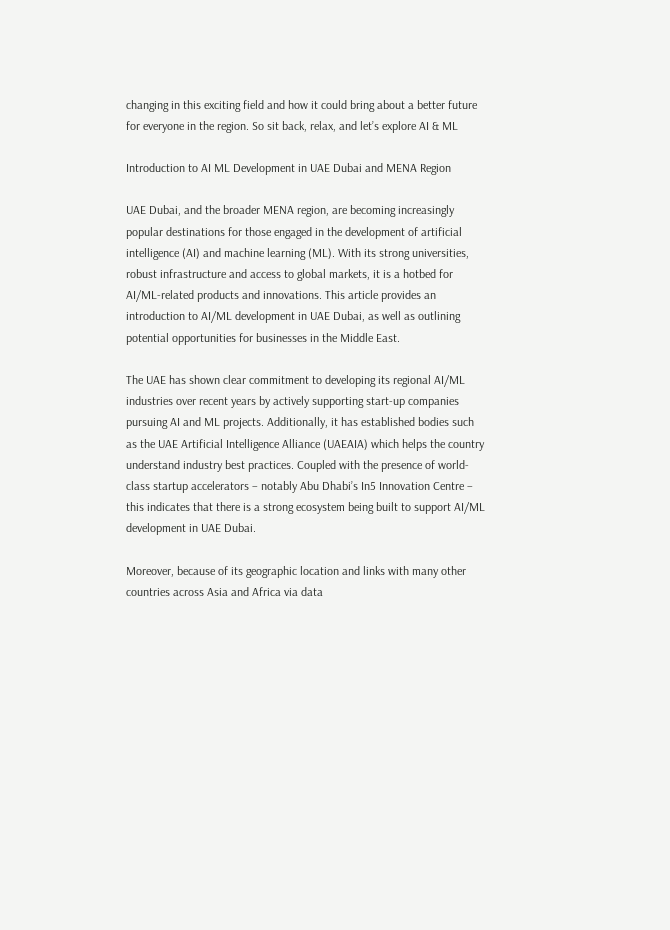changing in this exciting field and how it could bring about a better future for everyone in the region. So sit back, relax, and let’s explore AI & ML

Introduction to AI ML Development in UAE Dubai and MENA Region

UAE Dubai, and the broader MENA region, are becoming increasingly popular destinations for those engaged in the development of artificial intelligence (AI) and machine learning (ML). With its strong universities, robust infrastructure and access to global markets, it is a hotbed for AI/ML-related products and innovations. This article provides an introduction to AI/ML development in UAE Dubai, as well as outlining potential opportunities for businesses in the Middle East.

The UAE has shown clear commitment to developing its regional AI/ML industries over recent years by actively supporting start-up companies pursuing AI and ML projects. Additionally, it has established bodies such as the UAE Artificial Intelligence Alliance (UAEAIA) which helps the country understand industry best practices. Coupled with the presence of world-class startup accelerators – notably Abu Dhabi’s In5 Innovation Centre – this indicates that there is a strong ecosystem being built to support AI/ML development in UAE Dubai.

Moreover, because of its geographic location and links with many other countries across Asia and Africa via data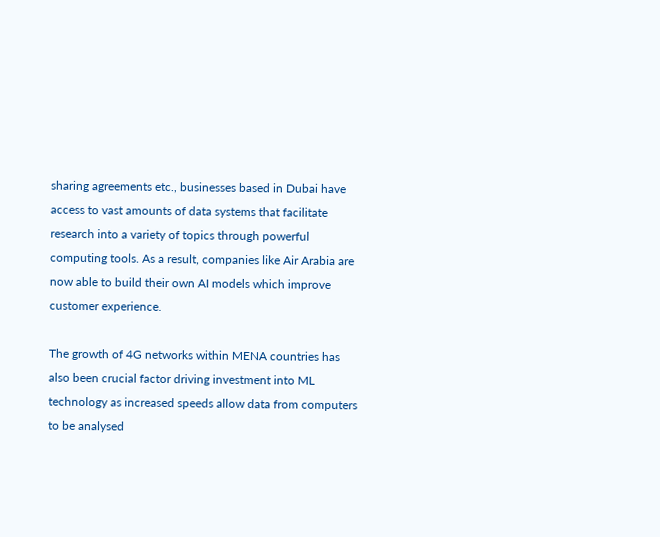sharing agreements etc., businesses based in Dubai have access to vast amounts of data systems that facilitate research into a variety of topics through powerful computing tools. As a result, companies like Air Arabia are now able to build their own AI models which improve customer experience.

The growth of 4G networks within MENA countries has also been crucial factor driving investment into ML technology as increased speeds allow data from computers to be analysed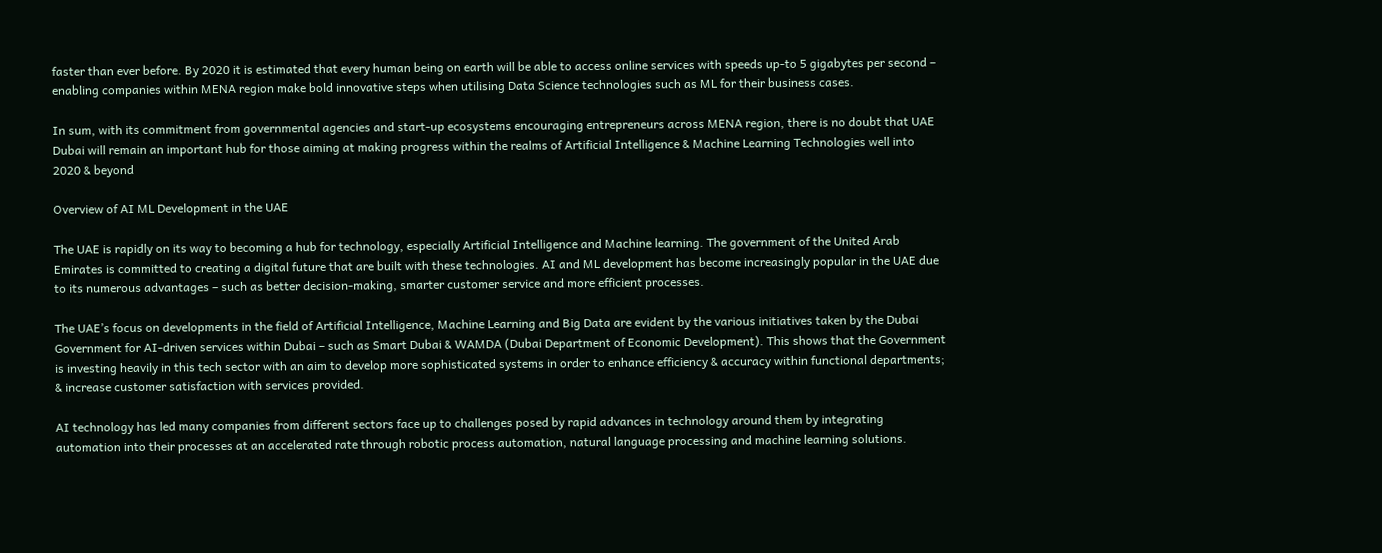faster than ever before. By 2020 it is estimated that every human being on earth will be able to access online services with speeds up-to 5 gigabytes per second – enabling companies within MENA region make bold innovative steps when utilising Data Science technologies such as ML for their business cases.

In sum, with its commitment from governmental agencies and start-up ecosystems encouraging entrepreneurs across MENA region, there is no doubt that UAE Dubai will remain an important hub for those aiming at making progress within the realms of Artificial Intelligence & Machine Learning Technologies well into 2020 & beyond

Overview of AI ML Development in the UAE

The UAE is rapidly on its way to becoming a hub for technology, especially Artificial Intelligence and Machine learning. The government of the United Arab Emirates is committed to creating a digital future that are built with these technologies. AI and ML development has become increasingly popular in the UAE due to its numerous advantages – such as better decision-making, smarter customer service and more efficient processes.

The UAE’s focus on developments in the field of Artificial Intelligence, Machine Learning and Big Data are evident by the various initiatives taken by the Dubai Government for AI-driven services within Dubai – such as Smart Dubai & WAMDA (Dubai Department of Economic Development). This shows that the Government is investing heavily in this tech sector with an aim to develop more sophisticated systems in order to enhance efficiency & accuracy within functional departments; & increase customer satisfaction with services provided.

AI technology has led many companies from different sectors face up to challenges posed by rapid advances in technology around them by integrating automation into their processes at an accelerated rate through robotic process automation, natural language processing and machine learning solutions.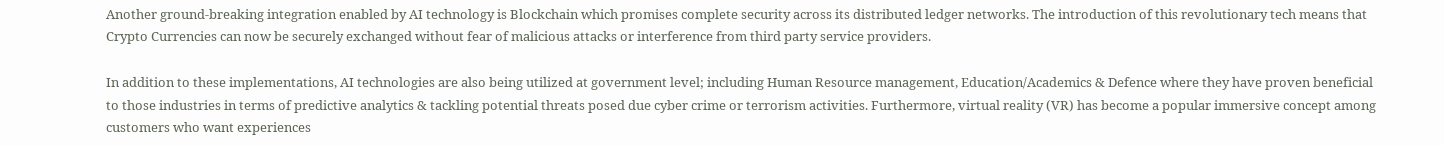Another ground-breaking integration enabled by AI technology is Blockchain which promises complete security across its distributed ledger networks. The introduction of this revolutionary tech means that Crypto Currencies can now be securely exchanged without fear of malicious attacks or interference from third party service providers.

In addition to these implementations, AI technologies are also being utilized at government level; including Human Resource management, Education/Academics & Defence where they have proven beneficial to those industries in terms of predictive analytics & tackling potential threats posed due cyber crime or terrorism activities. Furthermore, virtual reality (VR) has become a popular immersive concept among customers who want experiences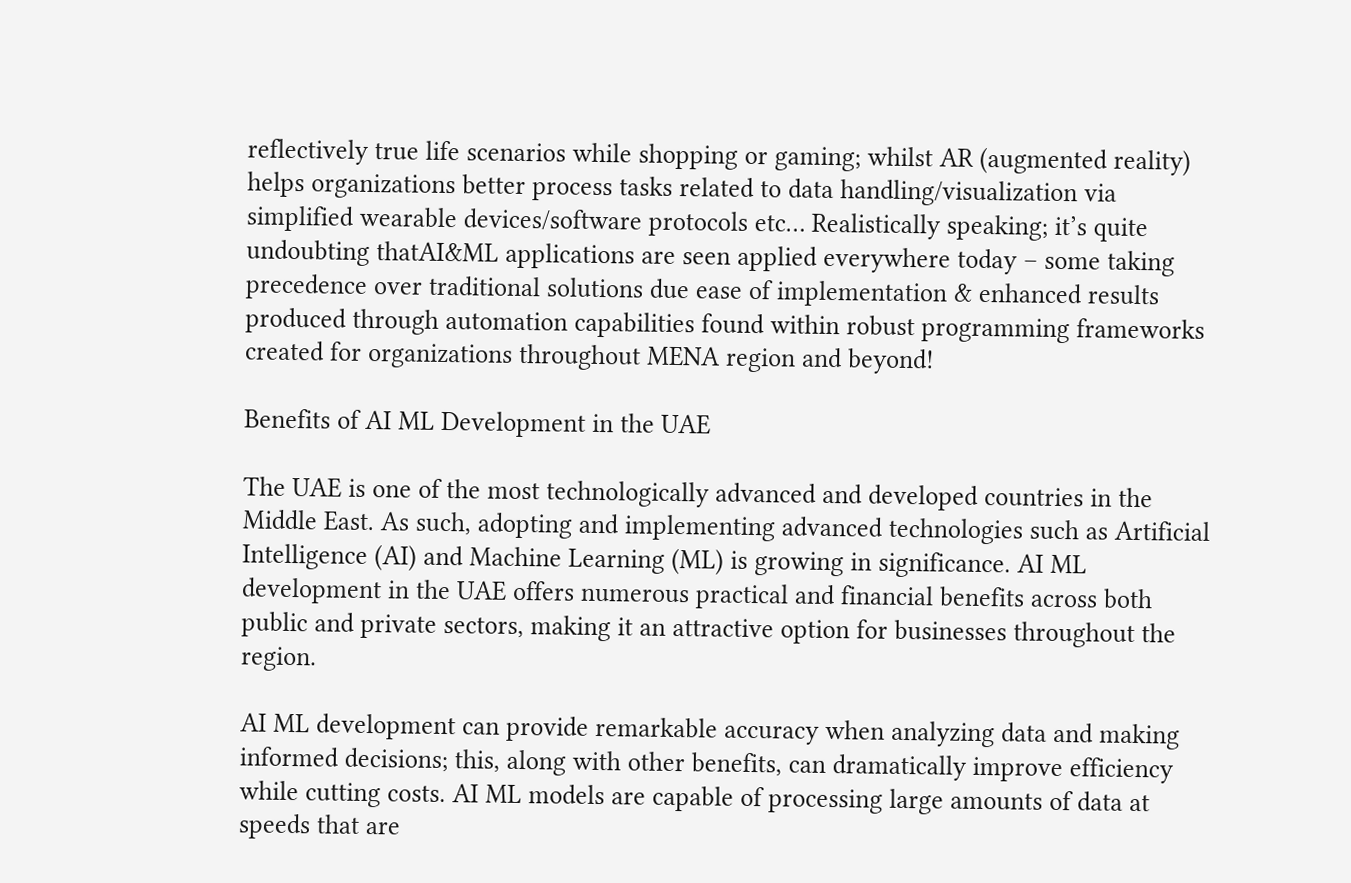reflectively true life scenarios while shopping or gaming; whilst AR (augmented reality) helps organizations better process tasks related to data handling/visualization via simplified wearable devices/software protocols etc… Realistically speaking; it’s quite undoubting thatAI&ML applications are seen applied everywhere today – some taking precedence over traditional solutions due ease of implementation & enhanced results produced through automation capabilities found within robust programming frameworks created for organizations throughout MENA region and beyond!

Benefits of AI ML Development in the UAE

The UAE is one of the most technologically advanced and developed countries in the Middle East. As such, adopting and implementing advanced technologies such as Artificial Intelligence (AI) and Machine Learning (ML) is growing in significance. AI ML development in the UAE offers numerous practical and financial benefits across both public and private sectors, making it an attractive option for businesses throughout the region.

AI ML development can provide remarkable accuracy when analyzing data and making informed decisions; this, along with other benefits, can dramatically improve efficiency while cutting costs. AI ML models are capable of processing large amounts of data at speeds that are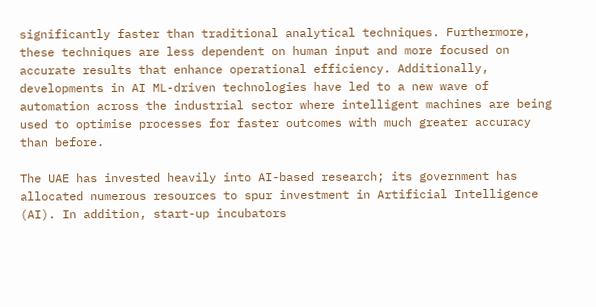significantly faster than traditional analytical techniques. Furthermore, these techniques are less dependent on human input and more focused on accurate results that enhance operational efficiency. Additionally, developments in AI ML-driven technologies have led to a new wave of automation across the industrial sector where intelligent machines are being used to optimise processes for faster outcomes with much greater accuracy than before.

The UAE has invested heavily into AI-based research; its government has allocated numerous resources to spur investment in Artificial Intelligence (AI). In addition, start-up incubators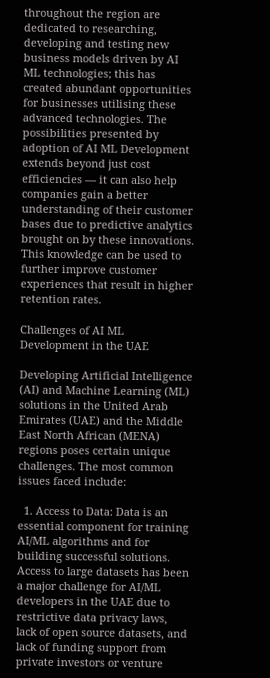throughout the region are dedicated to researching, developing and testing new business models driven by AI ML technologies; this has created abundant opportunities for businesses utilising these advanced technologies. The possibilities presented by adoption of AI ML Development extends beyond just cost efficiencies — it can also help companies gain a better understanding of their customer bases due to predictive analytics brought on by these innovations. This knowledge can be used to further improve customer experiences that result in higher retention rates.

Challenges of AI ML Development in the UAE

Developing Artificial Intelligence (AI) and Machine Learning (ML) solutions in the United Arab Emirates (UAE) and the Middle East North African (MENA) regions poses certain unique challenges. The most common issues faced include:

  1. Access to Data: Data is an essential component for training AI/ML algorithms and for building successful solutions. Access to large datasets has been a major challenge for AI/ML developers in the UAE due to restrictive data privacy laws, lack of open source datasets, and lack of funding support from private investors or venture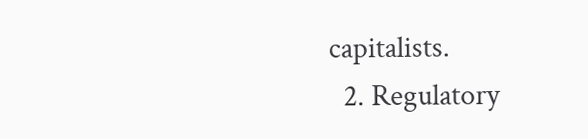capitalists.
  2. Regulatory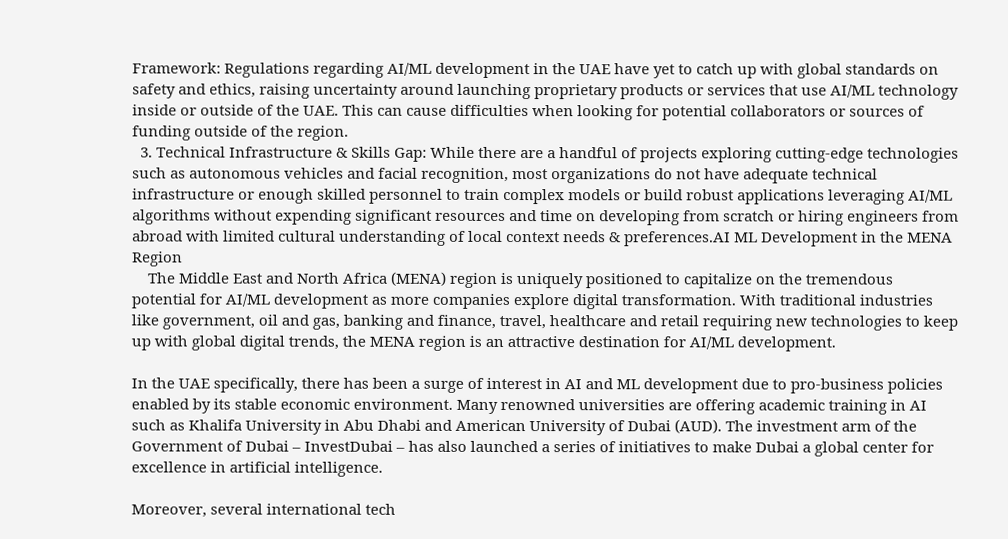Framework: Regulations regarding AI/ML development in the UAE have yet to catch up with global standards on safety and ethics, raising uncertainty around launching proprietary products or services that use AI/ML technology inside or outside of the UAE. This can cause difficulties when looking for potential collaborators or sources of funding outside of the region.
  3. Technical Infrastructure & Skills Gap: While there are a handful of projects exploring cutting-edge technologies such as autonomous vehicles and facial recognition, most organizations do not have adequate technical infrastructure or enough skilled personnel to train complex models or build robust applications leveraging AI/ML algorithms without expending significant resources and time on developing from scratch or hiring engineers from abroad with limited cultural understanding of local context needs & preferences.AI ML Development in the MENA Region
    The Middle East and North Africa (MENA) region is uniquely positioned to capitalize on the tremendous potential for AI/ML development as more companies explore digital transformation. With traditional industries like government, oil and gas, banking and finance, travel, healthcare and retail requiring new technologies to keep up with global digital trends, the MENA region is an attractive destination for AI/ML development.

In the UAE specifically, there has been a surge of interest in AI and ML development due to pro-business policies enabled by its stable economic environment. Many renowned universities are offering academic training in AI such as Khalifa University in Abu Dhabi and American University of Dubai (AUD). The investment arm of the Government of Dubai – InvestDubai – has also launched a series of initiatives to make Dubai a global center for excellence in artificial intelligence.

Moreover, several international tech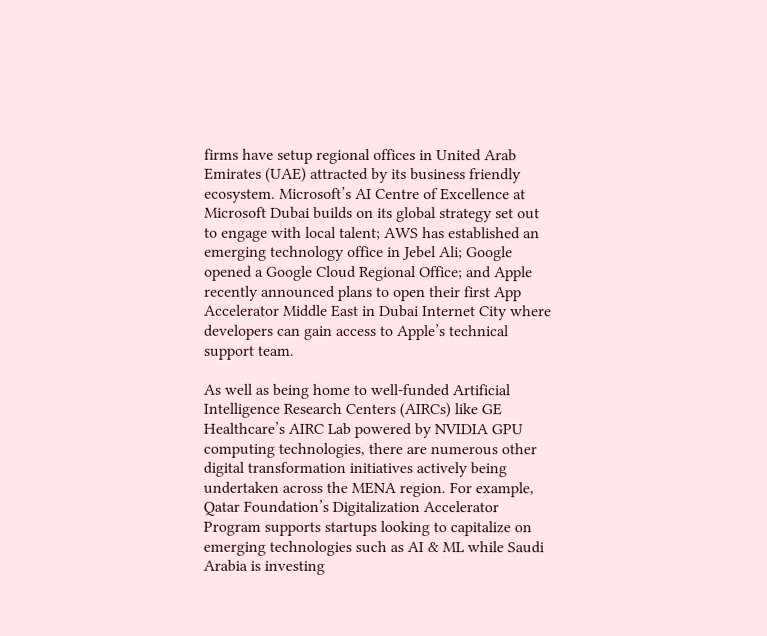firms have setup regional offices in United Arab Emirates (UAE) attracted by its business friendly ecosystem. Microsoft’s AI Centre of Excellence at Microsoft Dubai builds on its global strategy set out to engage with local talent; AWS has established an emerging technology office in Jebel Ali; Google opened a Google Cloud Regional Office; and Apple recently announced plans to open their first App Accelerator Middle East in Dubai Internet City where developers can gain access to Apple’s technical support team.

As well as being home to well-funded Artificial Intelligence Research Centers (AIRCs) like GE Healthcare’s AIRC Lab powered by NVIDIA GPU computing technologies, there are numerous other digital transformation initiatives actively being undertaken across the MENA region. For example, Qatar Foundation’s Digitalization Accelerator Program supports startups looking to capitalize on emerging technologies such as AI & ML while Saudi Arabia is investing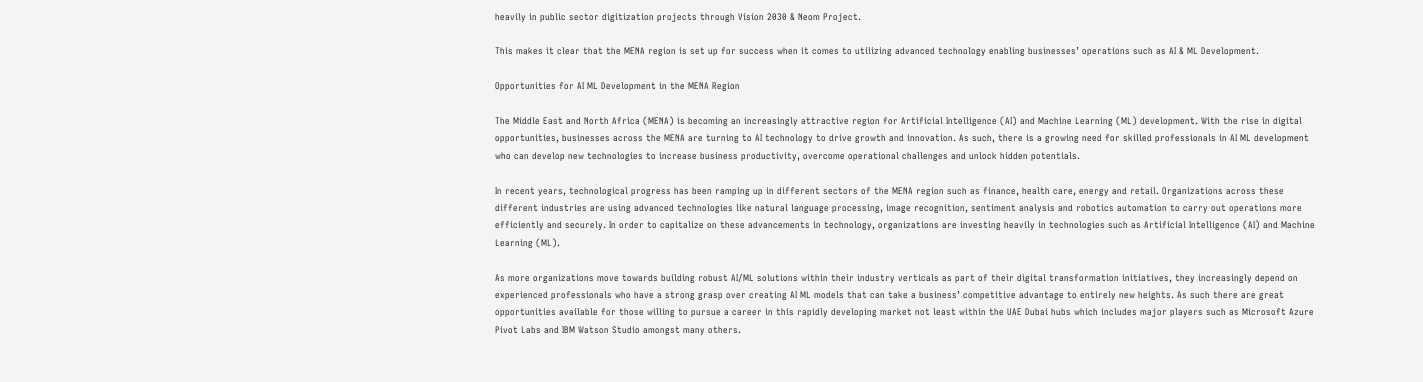heavily in public sector digitization projects through Vision 2030 & Neom Project.

This makes it clear that the MENA region is set up for success when it comes to utilizing advanced technology enabling businesses’ operations such as AI & ML Development.

Opportunities for AI ML Development in the MENA Region

The Middle East and North Africa (MENA) is becoming an increasingly attractive region for Artificial Intelligence (AI) and Machine Learning (ML) development. With the rise in digital opportunities, businesses across the MENA are turning to AI technology to drive growth and innovation. As such, there is a growing need for skilled professionals in AI ML development who can develop new technologies to increase business productivity, overcome operational challenges and unlock hidden potentials.

In recent years, technological progress has been ramping up in different sectors of the MENA region such as finance, health care, energy and retail. Organizations across these different industries are using advanced technologies like natural language processing, image recognition, sentiment analysis and robotics automation to carry out operations more efficiently and securely. In order to capitalize on these advancements in technology, organizations are investing heavily in technologies such as Artificial Intelligence (AI) and Machine Learning (ML).

As more organizations move towards building robust AI/ML solutions within their industry verticals as part of their digital transformation initiatives, they increasingly depend on experienced professionals who have a strong grasp over creating AI ML models that can take a business’ competitive advantage to entirely new heights. As such there are great opportunities available for those willing to pursue a career in this rapidly developing market not least within the UAE Dubai hubs which includes major players such as Microsoft Azure Pivot Labs and IBM Watson Studio amongst many others.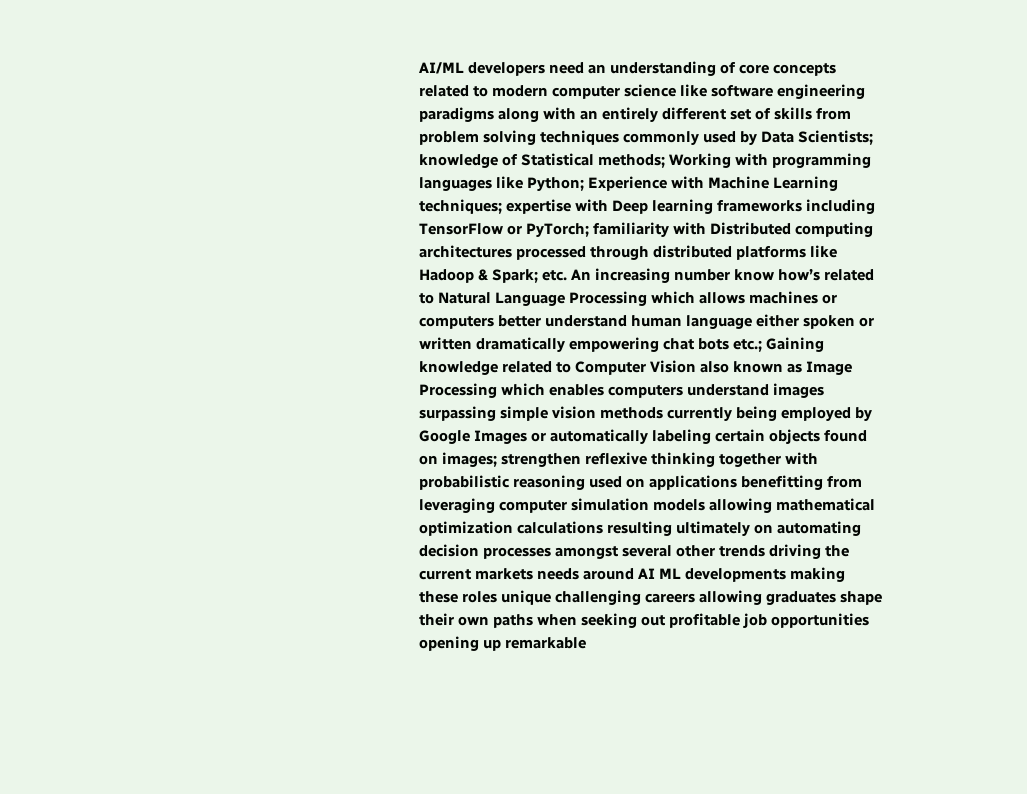AI/ML developers need an understanding of core concepts related to modern computer science like software engineering paradigms along with an entirely different set of skills from problem solving techniques commonly used by Data Scientists; knowledge of Statistical methods; Working with programming languages like Python; Experience with Machine Learning techniques; expertise with Deep learning frameworks including TensorFlow or PyTorch; familiarity with Distributed computing architectures processed through distributed platforms like Hadoop & Spark; etc. An increasing number know how’s related to Natural Language Processing which allows machines or computers better understand human language either spoken or written dramatically empowering chat bots etc.; Gaining knowledge related to Computer Vision also known as Image Processing which enables computers understand images surpassing simple vision methods currently being employed by Google Images or automatically labeling certain objects found on images; strengthen reflexive thinking together with probabilistic reasoning used on applications benefitting from leveraging computer simulation models allowing mathematical optimization calculations resulting ultimately on automating decision processes amongst several other trends driving the current markets needs around AI ML developments making these roles unique challenging careers allowing graduates shape their own paths when seeking out profitable job opportunities opening up remarkable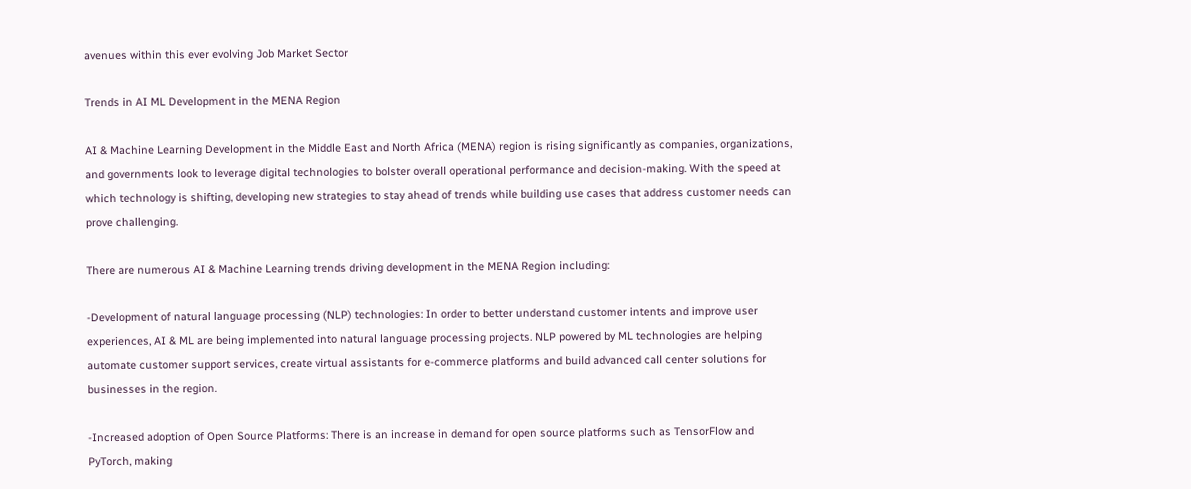avenues within this ever evolving Job Market Sector

Trends in AI ML Development in the MENA Region

AI & Machine Learning Development in the Middle East and North Africa (MENA) region is rising significantly as companies, organizations, and governments look to leverage digital technologies to bolster overall operational performance and decision-making. With the speed at which technology is shifting, developing new strategies to stay ahead of trends while building use cases that address customer needs can prove challenging.

There are numerous AI & Machine Learning trends driving development in the MENA Region including:

-Development of natural language processing (NLP) technologies: In order to better understand customer intents and improve user experiences, AI & ML are being implemented into natural language processing projects. NLP powered by ML technologies are helping automate customer support services, create virtual assistants for e-commerce platforms and build advanced call center solutions for businesses in the region.

-Increased adoption of Open Source Platforms: There is an increase in demand for open source platforms such as TensorFlow and PyTorch, making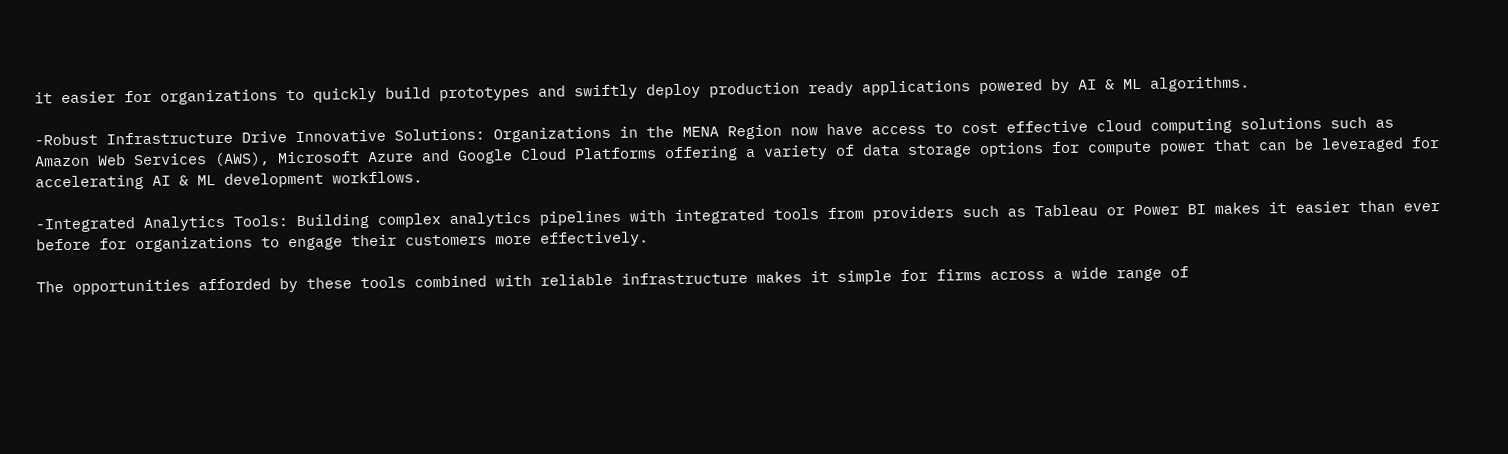it easier for organizations to quickly build prototypes and swiftly deploy production ready applications powered by AI & ML algorithms.

-Robust Infrastructure Drive Innovative Solutions: Organizations in the MENA Region now have access to cost effective cloud computing solutions such as Amazon Web Services (AWS), Microsoft Azure and Google Cloud Platforms offering a variety of data storage options for compute power that can be leveraged for accelerating AI & ML development workflows.

-Integrated Analytics Tools: Building complex analytics pipelines with integrated tools from providers such as Tableau or Power BI makes it easier than ever before for organizations to engage their customers more effectively.

The opportunities afforded by these tools combined with reliable infrastructure makes it simple for firms across a wide range of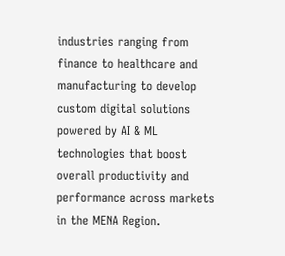industries ranging from finance to healthcare and manufacturing to develop custom digital solutions powered by AI & ML technologies that boost overall productivity and performance across markets in the MENA Region.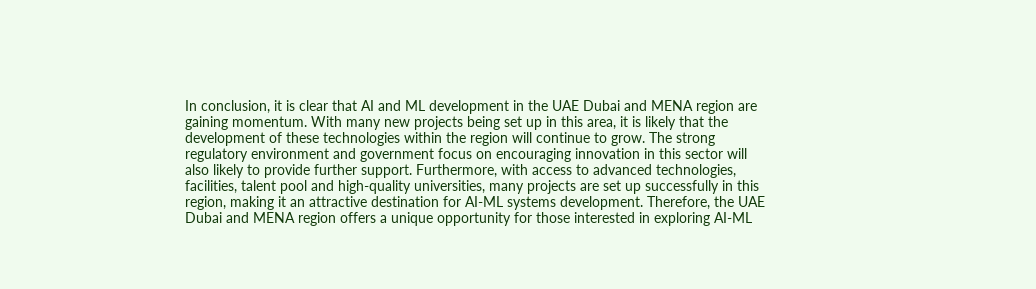In conclusion, it is clear that AI and ML development in the UAE Dubai and MENA region are gaining momentum. With many new projects being set up in this area, it is likely that the development of these technologies within the region will continue to grow. The strong regulatory environment and government focus on encouraging innovation in this sector will also likely to provide further support. Furthermore, with access to advanced technologies, facilities, talent pool and high-quality universities, many projects are set up successfully in this region, making it an attractive destination for AI-ML systems development. Therefore, the UAE Dubai and MENA region offers a unique opportunity for those interested in exploring AI-ML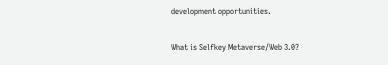development opportunities.

What is Selfkey Metaverse/Web 3.0?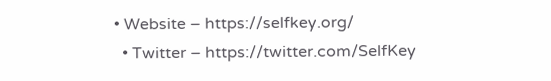• Website – https://selfkey.org/
  • Twitter – https://twitter.com/SelfKey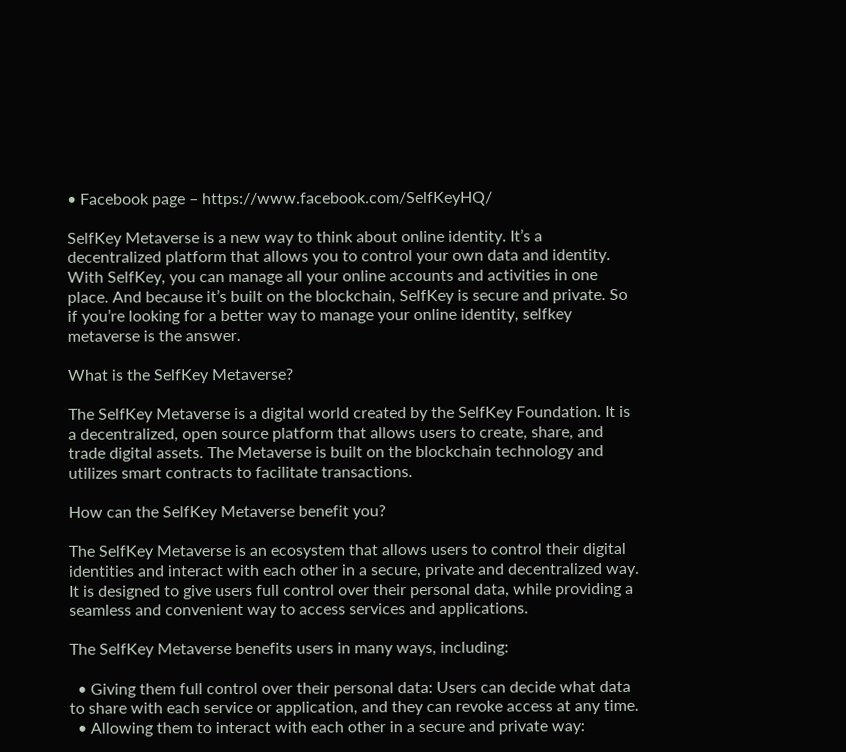• Facebook page – https://www.facebook.com/SelfKeyHQ/

SelfKey Metaverse is a new way to think about online identity. It’s a decentralized platform that allows you to control your own data and identity. With SelfKey, you can manage all your online accounts and activities in one place. And because it’s built on the blockchain, SelfKey is secure and private. So if you’re looking for a better way to manage your online identity, selfkey metaverse is the answer.

What is the SelfKey Metaverse?

The SelfKey Metaverse is a digital world created by the SelfKey Foundation. It is a decentralized, open source platform that allows users to create, share, and trade digital assets. The Metaverse is built on the blockchain technology and utilizes smart contracts to facilitate transactions.

How can the SelfKey Metaverse benefit you?

The SelfKey Metaverse is an ecosystem that allows users to control their digital identities and interact with each other in a secure, private and decentralized way. It is designed to give users full control over their personal data, while providing a seamless and convenient way to access services and applications.

The SelfKey Metaverse benefits users in many ways, including:

  • Giving them full control over their personal data: Users can decide what data to share with each service or application, and they can revoke access at any time.
  • Allowing them to interact with each other in a secure and private way: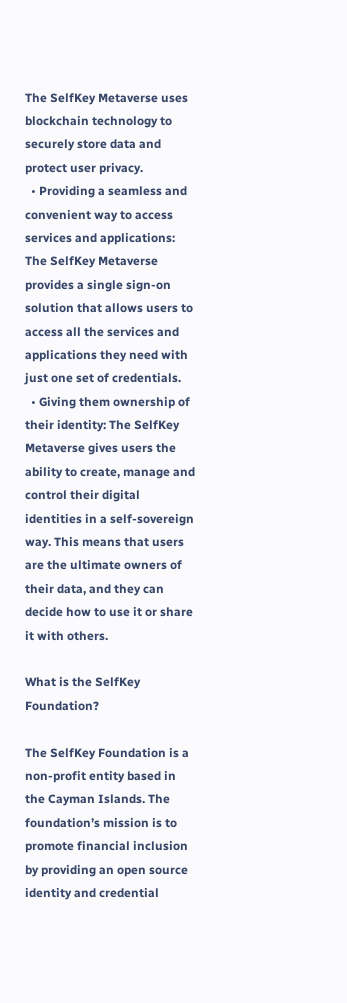The SelfKey Metaverse uses blockchain technology to securely store data and protect user privacy.
  • Providing a seamless and convenient way to access services and applications: The SelfKey Metaverse provides a single sign-on solution that allows users to access all the services and applications they need with just one set of credentials.
  • Giving them ownership of their identity: The SelfKey Metaverse gives users the ability to create, manage and control their digital identities in a self-sovereign way. This means that users are the ultimate owners of their data, and they can decide how to use it or share it with others.

What is the SelfKey Foundation?

The SelfKey Foundation is a non-profit entity based in the Cayman Islands. The foundation’s mission is to promote financial inclusion by providing an open source identity and credential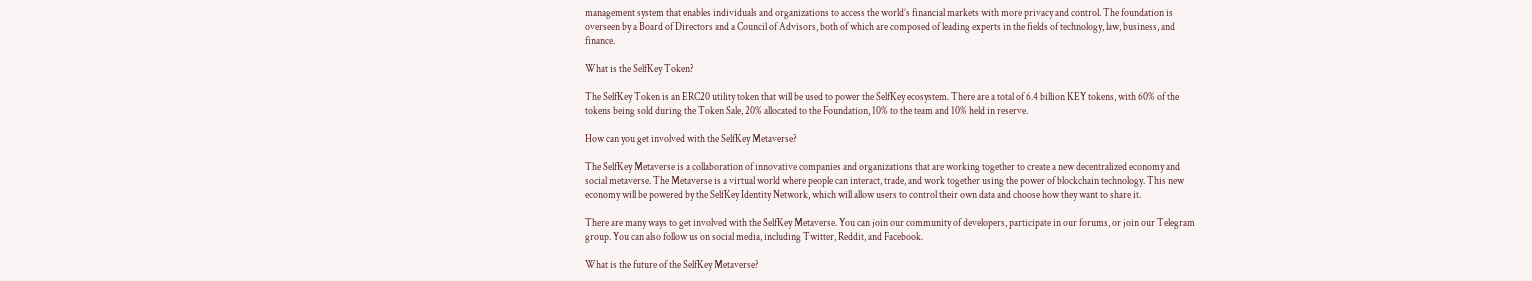management system that enables individuals and organizations to access the world’s financial markets with more privacy and control. The foundation is overseen by a Board of Directors and a Council of Advisors, both of which are composed of leading experts in the fields of technology, law, business, and finance.

What is the SelfKey Token?

The SelfKey Token is an ERC20 utility token that will be used to power the SelfKey ecosystem. There are a total of 6.4 billion KEY tokens, with 60% of the tokens being sold during the Token Sale, 20% allocated to the Foundation, 10% to the team and 10% held in reserve.

How can you get involved with the SelfKey Metaverse?

The SelfKey Metaverse is a collaboration of innovative companies and organizations that are working together to create a new decentralized economy and social metaverse. The Metaverse is a virtual world where people can interact, trade, and work together using the power of blockchain technology. This new economy will be powered by the SelfKey Identity Network, which will allow users to control their own data and choose how they want to share it.

There are many ways to get involved with the SelfKey Metaverse. You can join our community of developers, participate in our forums, or join our Telegram group. You can also follow us on social media, including Twitter, Reddit, and Facebook.

What is the future of the SelfKey Metaverse?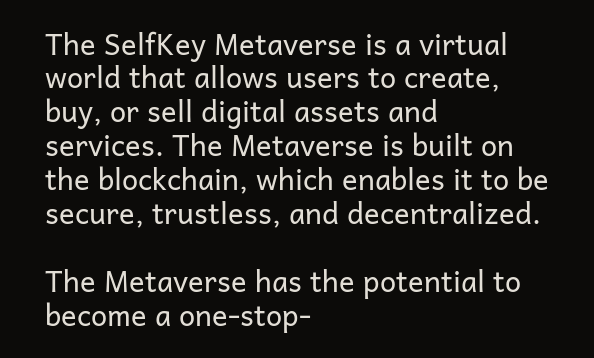The SelfKey Metaverse is a virtual world that allows users to create, buy, or sell digital assets and services. The Metaverse is built on the blockchain, which enables it to be secure, trustless, and decentralized.

The Metaverse has the potential to become a one-stop-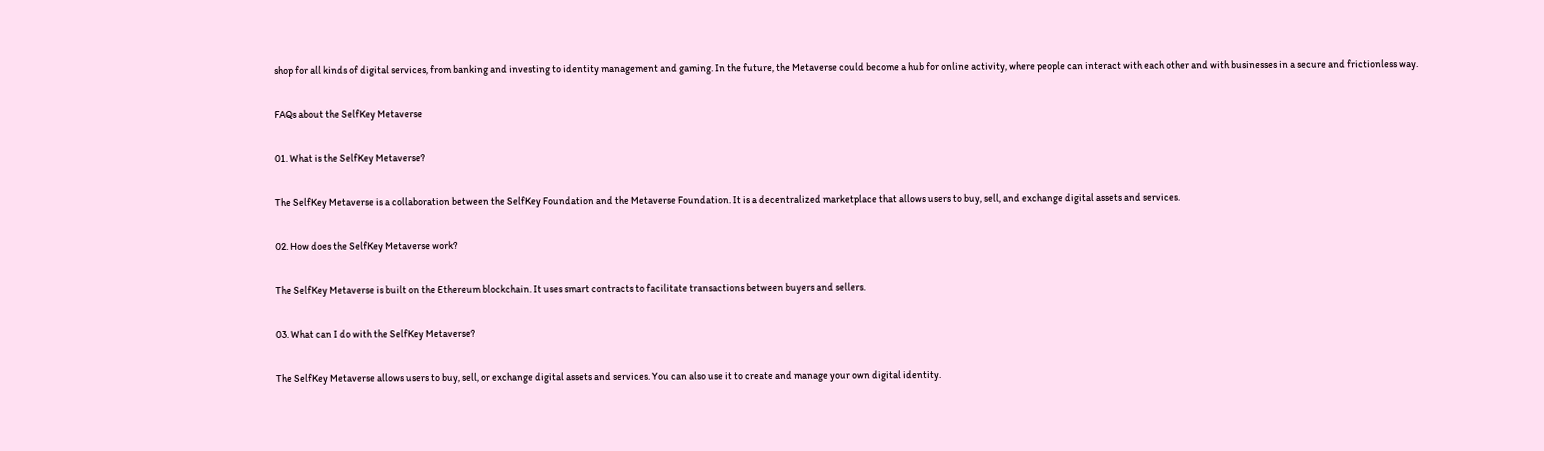shop for all kinds of digital services, from banking and investing to identity management and gaming. In the future, the Metaverse could become a hub for online activity, where people can interact with each other and with businesses in a secure and frictionless way.

FAQs about the SelfKey Metaverse

01. What is the SelfKey Metaverse?

The SelfKey Metaverse is a collaboration between the SelfKey Foundation and the Metaverse Foundation. It is a decentralized marketplace that allows users to buy, sell, and exchange digital assets and services.

02. How does the SelfKey Metaverse work?

The SelfKey Metaverse is built on the Ethereum blockchain. It uses smart contracts to facilitate transactions between buyers and sellers.

03. What can I do with the SelfKey Metaverse?

The SelfKey Metaverse allows users to buy, sell, or exchange digital assets and services. You can also use it to create and manage your own digital identity.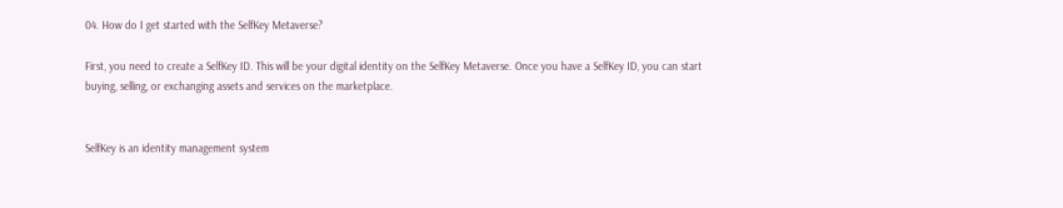04. How do I get started with the SelfKey Metaverse?

First, you need to create a SelfKey ID. This will be your digital identity on the SelfKey Metaverse. Once you have a SelfKey ID, you can start buying, selling, or exchanging assets and services on the marketplace.


SelfKey is an identity management system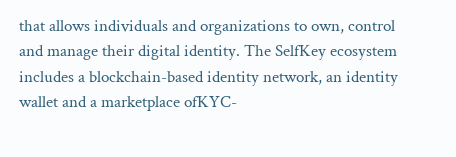that allows individuals and organizations to own, control and manage their digital identity. The SelfKey ecosystem includes a blockchain-based identity network, an identity wallet and a marketplace ofKYC-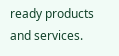ready products and services.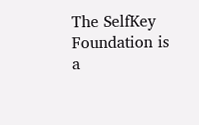The SelfKey Foundation is a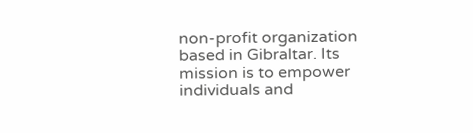non-profit organization based in Gibraltar. Its mission is to empower individuals and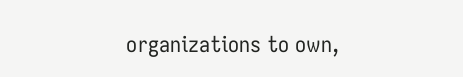organizations to own,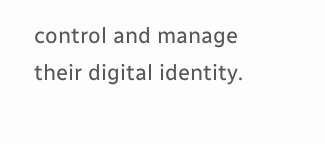control and manage their digital identity.